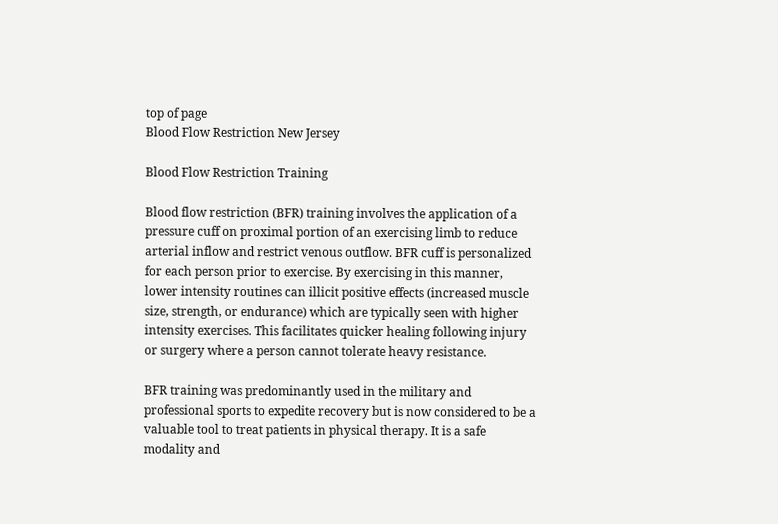top of page
Blood Flow Restriction New Jersey

Blood Flow Restriction Training

Blood flow restriction (BFR) training involves the application of a pressure cuff on proximal portion of an exercising limb to reduce arterial inflow and restrict venous outflow. BFR cuff is personalized for each person prior to exercise. By exercising in this manner, lower intensity routines can illicit positive effects (increased muscle size, strength, or endurance) which are typically seen with higher intensity exercises. This facilitates quicker healing following injury or surgery where a person cannot tolerate heavy resistance.

BFR training was predominantly used in the military and professional sports to expedite recovery but is now considered to be a valuable tool to treat patients in physical therapy. It is a safe modality and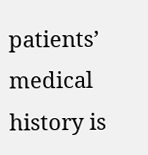patients’ medical history is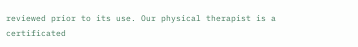reviewed prior to its use. Our physical therapist is a certificated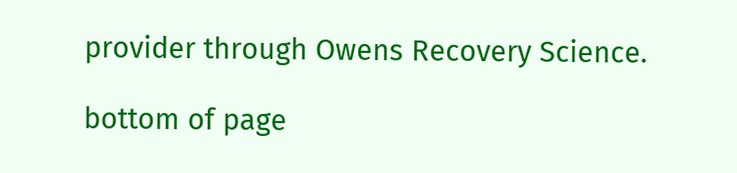provider through Owens Recovery Science.

bottom of page